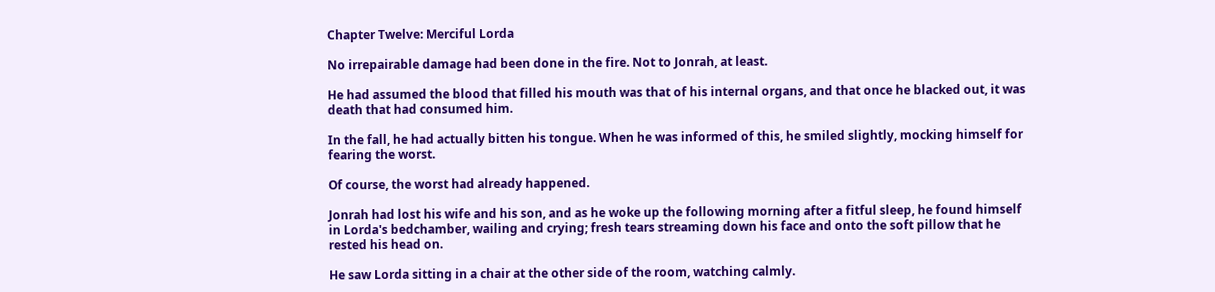Chapter Twelve: Merciful Lorda

No irrepairable damage had been done in the fire. Not to Jonrah, at least.

He had assumed the blood that filled his mouth was that of his internal organs, and that once he blacked out, it was death that had consumed him.

In the fall, he had actually bitten his tongue. When he was informed of this, he smiled slightly, mocking himself for fearing the worst.

Of course, the worst had already happened.

Jonrah had lost his wife and his son, and as he woke up the following morning after a fitful sleep, he found himself in Lorda's bedchamber, wailing and crying; fresh tears streaming down his face and onto the soft pillow that he rested his head on.

He saw Lorda sitting in a chair at the other side of the room, watching calmly.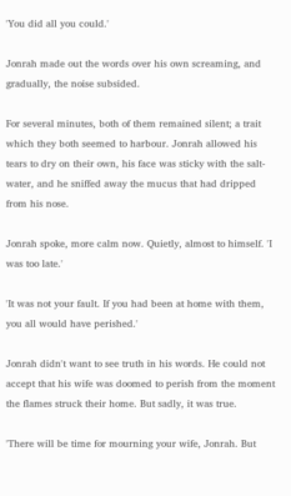'You did all you could.'

Jonrah made out the words over his own screaming, and gradually, the noise subsided.

For several minutes, both of them remained silent; a trait which they both seemed to harbour. Jonrah allowed his tears to dry on their own, his face was sticky with the salt-water, and he sniffed away the mucus that had dripped from his nose.

Jonrah spoke, more calm now. Quietly, almost to himself. 'I was too late.'

'It was not your fault. If you had been at home with them, you all would have perished.'

Jonrah didn't want to see truth in his words. He could not accept that his wife was doomed to perish from the moment the flames struck their home. But sadly, it was true.

'There will be time for mourning your wife, Jonrah. But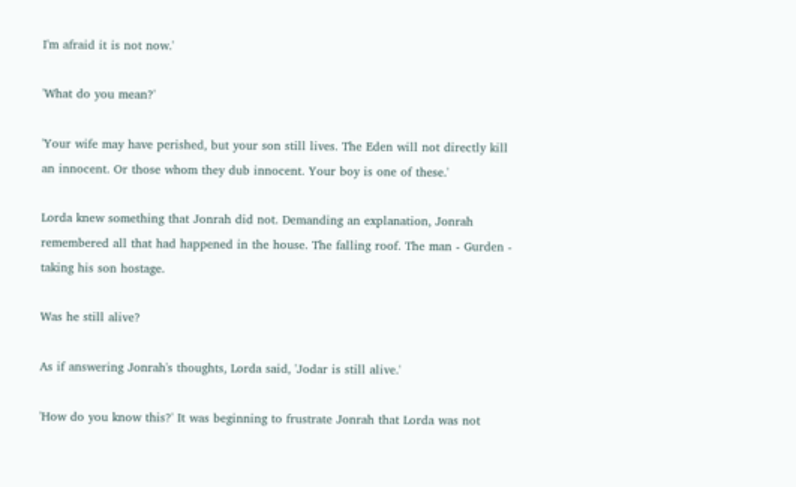I'm afraid it is not now.'

'What do you mean?'

'Your wife may have perished, but your son still lives. The Eden will not directly kill an innocent. Or those whom they dub innocent. Your boy is one of these.'

Lorda knew something that Jonrah did not. Demanding an explanation, Jonrah remembered all that had happened in the house. The falling roof. The man - Gurden - taking his son hostage.

Was he still alive?

As if answering Jonrah's thoughts, Lorda said, 'Jodar is still alive.'

'How do you know this?' It was beginning to frustrate Jonrah that Lorda was not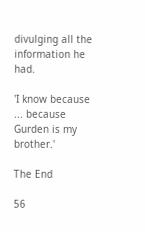divulging all the information he had.

'I know because ... because Gurden is my brother.'

The End

56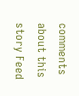comments about this story Feed